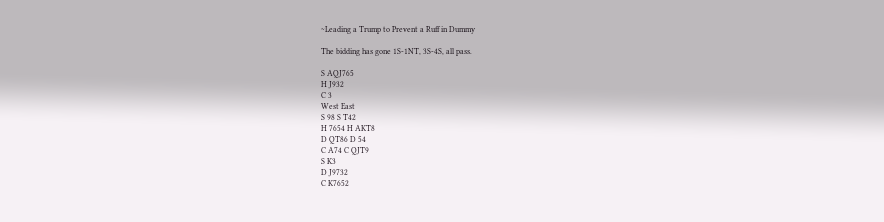~Leading a Trump to Prevent a Ruff in Dummy

The bidding has gone 1S-1NT, 3S-4S, all pass.

S AQJ765
H J932
C 3
West East
S 98 S T42
H 7654 H AKT8
D QT86 D 54
C A74 C QJT9
S K3
D J9732
C K7652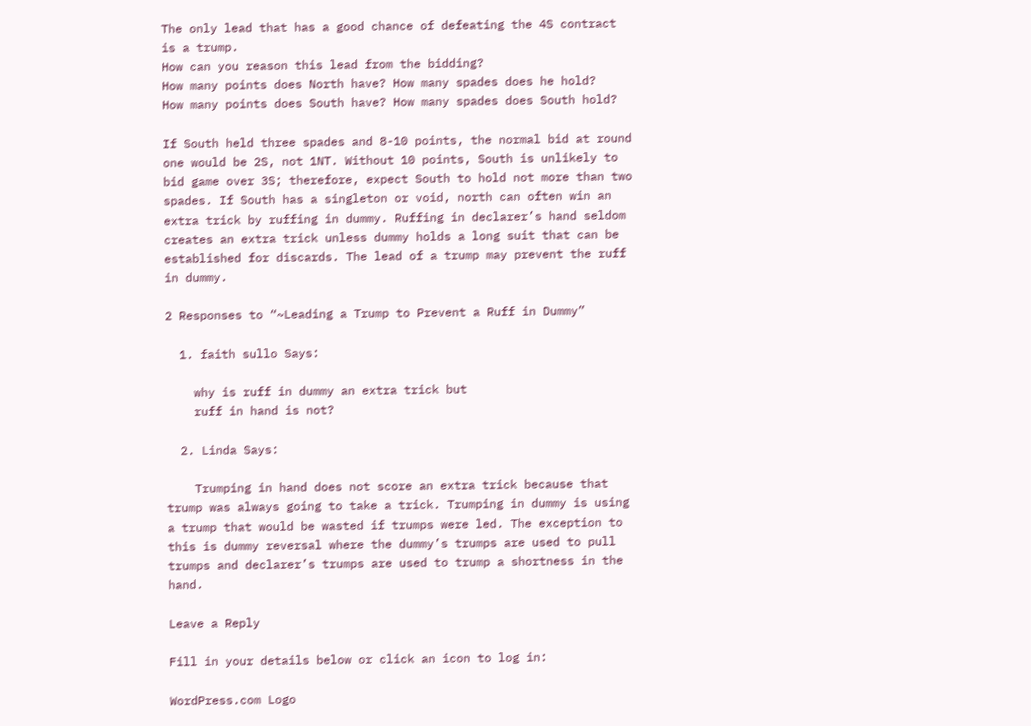The only lead that has a good chance of defeating the 4S contract is a trump.
How can you reason this lead from the bidding?
How many points does North have? How many spades does he hold?
How many points does South have? How many spades does South hold?

If South held three spades and 8-10 points, the normal bid at round one would be 2S, not 1NT. Without 10 points, South is unlikely to bid game over 3S; therefore, expect South to hold not more than two spades. If South has a singleton or void, north can often win an extra trick by ruffing in dummy. Ruffing in declarer’s hand seldom creates an extra trick unless dummy holds a long suit that can be established for discards. The lead of a trump may prevent the ruff in dummy.

2 Responses to “~Leading a Trump to Prevent a Ruff in Dummy”

  1. faith sullo Says:

    why is ruff in dummy an extra trick but
    ruff in hand is not?

  2. Linda Says:

    Trumping in hand does not score an extra trick because that trump was always going to take a trick. Trumping in dummy is using a trump that would be wasted if trumps were led. The exception to this is dummy reversal where the dummy’s trumps are used to pull trumps and declarer’s trumps are used to trump a shortness in the hand.

Leave a Reply

Fill in your details below or click an icon to log in:

WordPress.com Logo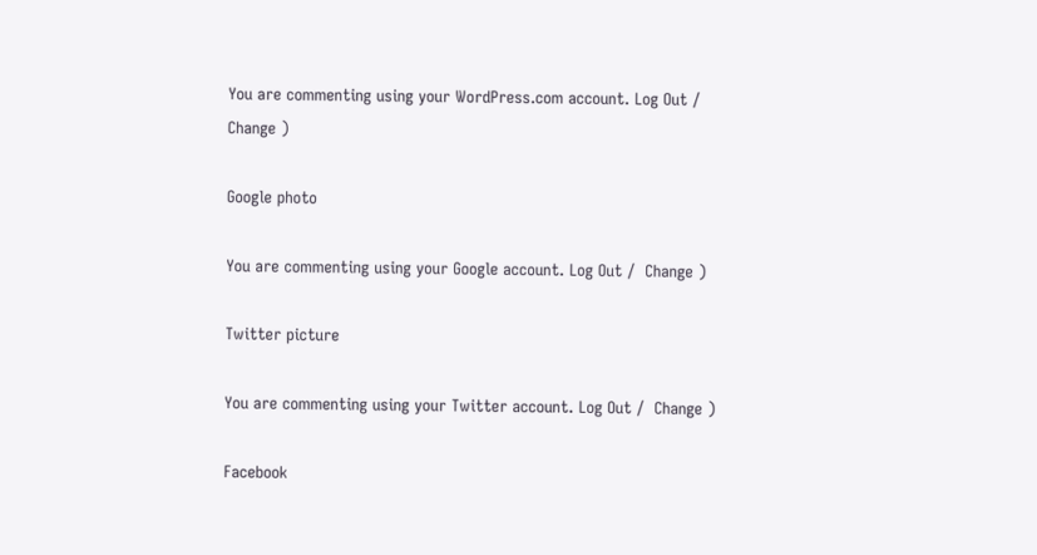You are commenting using your WordPress.com account. Log Out /  Change )

Google photo

You are commenting using your Google account. Log Out /  Change )

Twitter picture

You are commenting using your Twitter account. Log Out /  Change )

Facebook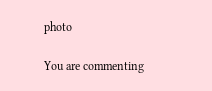photo

You are commenting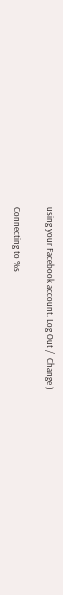using your Facebook account. Log Out /  Change )

Connecting to %s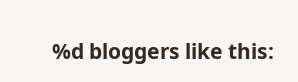%d bloggers like this: